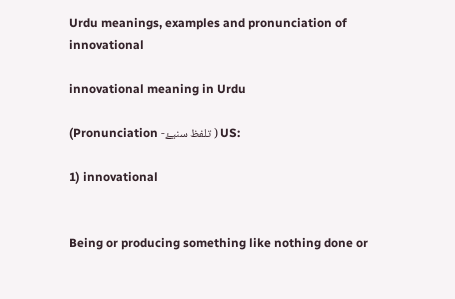Urdu meanings, examples and pronunciation of innovational

innovational meaning in Urdu

(Pronunciation -تلفظ سنیۓ ) US:

1) innovational


Being or producing something like nothing done or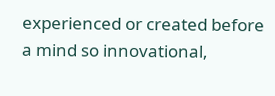experienced or created before
a mind so innovational,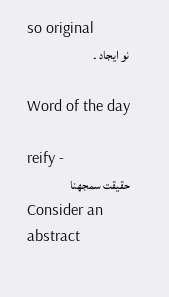so original
نو ایجاد ۔

Word of the day

reify -
حقیقت سمجھنا
Consider an abstract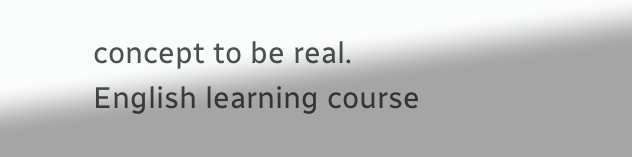concept to be real.
English learning course